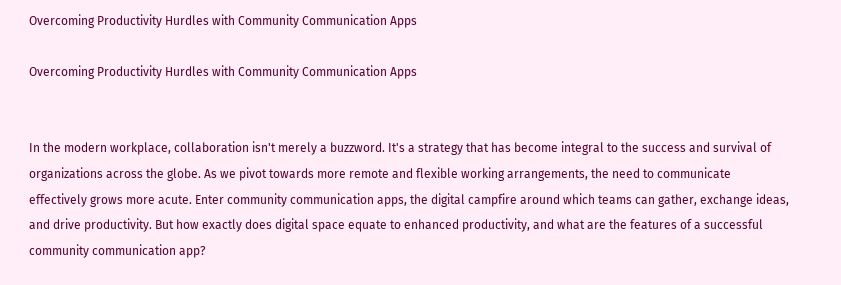Overcoming Productivity Hurdles with Community Communication Apps

Overcoming Productivity Hurdles with Community Communication Apps


In the modern workplace, collaboration isn't merely a buzzword. It's a strategy that has become integral to the success and survival of organizations across the globe. As we pivot towards more remote and flexible working arrangements, the need to communicate effectively grows more acute. Enter community communication apps, the digital campfire around which teams can gather, exchange ideas, and drive productivity. But how exactly does digital space equate to enhanced productivity, and what are the features of a successful community communication app?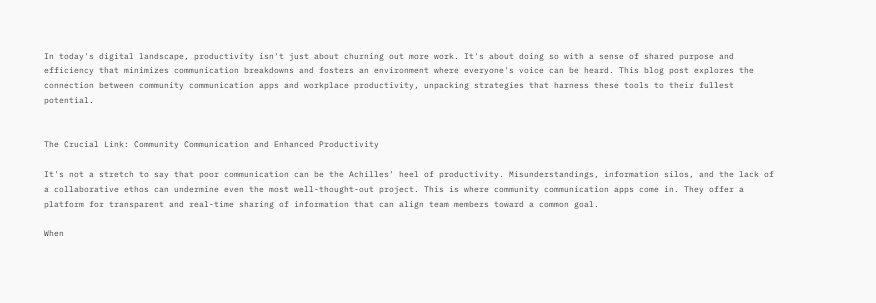In today's digital landscape, productivity isn't just about churning out more work. It's about doing so with a sense of shared purpose and efficiency that minimizes communication breakdowns and fosters an environment where everyone's voice can be heard. This blog post explores the connection between community communication apps and workplace productivity, unpacking strategies that harness these tools to their fullest potential.


The Crucial Link: Community Communication and Enhanced Productivity

It's not a stretch to say that poor communication can be the Achilles' heel of productivity. Misunderstandings, information silos, and the lack of a collaborative ethos can undermine even the most well-thought-out project. This is where community communication apps come in. They offer a platform for transparent and real-time sharing of information that can align team members toward a common goal.

When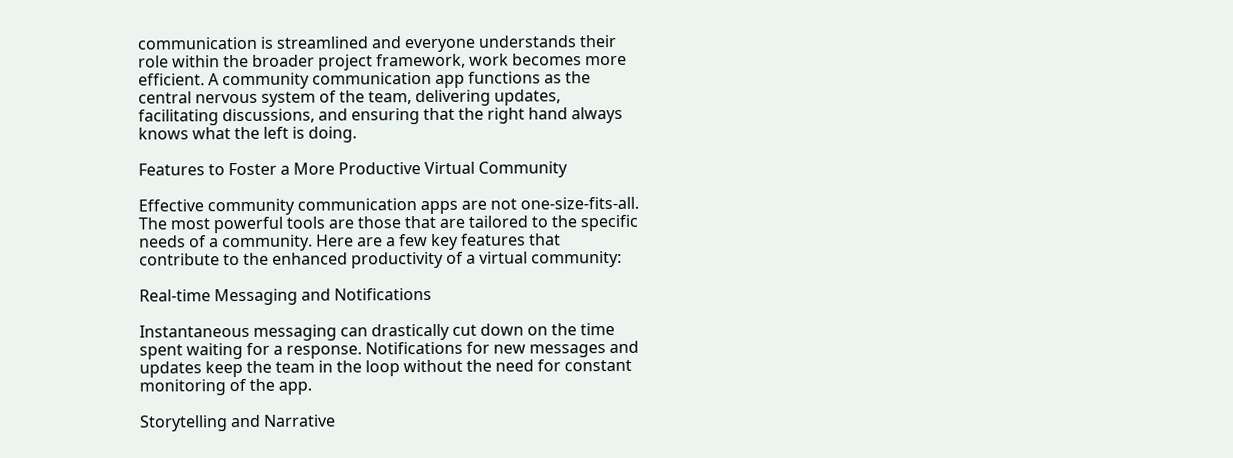communication is streamlined and everyone understands their role within the broader project framework, work becomes more efficient. A community communication app functions as the central nervous system of the team, delivering updates, facilitating discussions, and ensuring that the right hand always knows what the left is doing.

Features to Foster a More Productive Virtual Community

Effective community communication apps are not one-size-fits-all. The most powerful tools are those that are tailored to the specific needs of a community. Here are a few key features that contribute to the enhanced productivity of a virtual community:

Real-time Messaging and Notifications

Instantaneous messaging can drastically cut down on the time spent waiting for a response. Notifications for new messages and updates keep the team in the loop without the need for constant monitoring of the app.

Storytelling and Narrative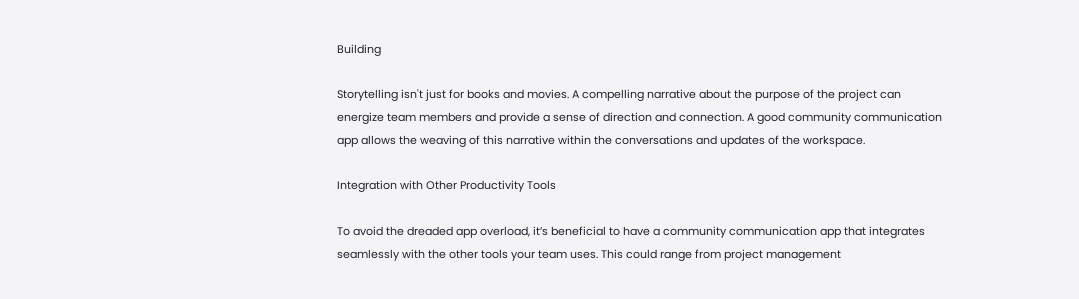Building

Storytelling isn't just for books and movies. A compelling narrative about the purpose of the project can energize team members and provide a sense of direction and connection. A good community communication app allows the weaving of this narrative within the conversations and updates of the workspace.

Integration with Other Productivity Tools

To avoid the dreaded app overload, it’s beneficial to have a community communication app that integrates seamlessly with the other tools your team uses. This could range from project management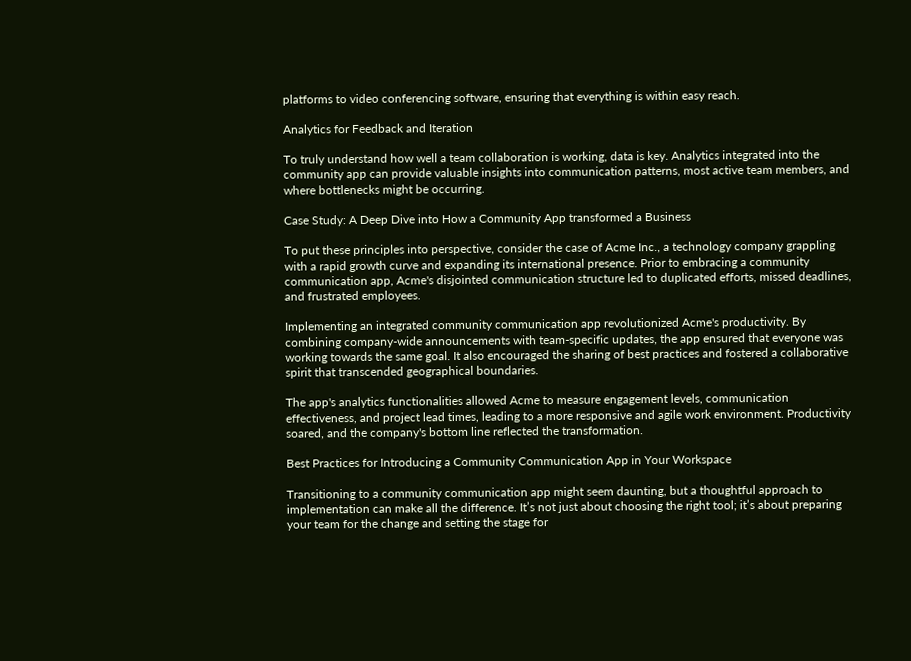platforms to video conferencing software, ensuring that everything is within easy reach.

Analytics for Feedback and Iteration

To truly understand how well a team collaboration is working, data is key. Analytics integrated into the community app can provide valuable insights into communication patterns, most active team members, and where bottlenecks might be occurring.

Case Study: A Deep Dive into How a Community App transformed a Business

To put these principles into perspective, consider the case of Acme Inc., a technology company grappling with a rapid growth curve and expanding its international presence. Prior to embracing a community communication app, Acme's disjointed communication structure led to duplicated efforts, missed deadlines, and frustrated employees.

Implementing an integrated community communication app revolutionized Acme's productivity. By combining company-wide announcements with team-specific updates, the app ensured that everyone was working towards the same goal. It also encouraged the sharing of best practices and fostered a collaborative spirit that transcended geographical boundaries.

The app's analytics functionalities allowed Acme to measure engagement levels, communication effectiveness, and project lead times, leading to a more responsive and agile work environment. Productivity soared, and the company's bottom line reflected the transformation.

Best Practices for Introducing a Community Communication App in Your Workspace

Transitioning to a community communication app might seem daunting, but a thoughtful approach to implementation can make all the difference. It’s not just about choosing the right tool; it’s about preparing your team for the change and setting the stage for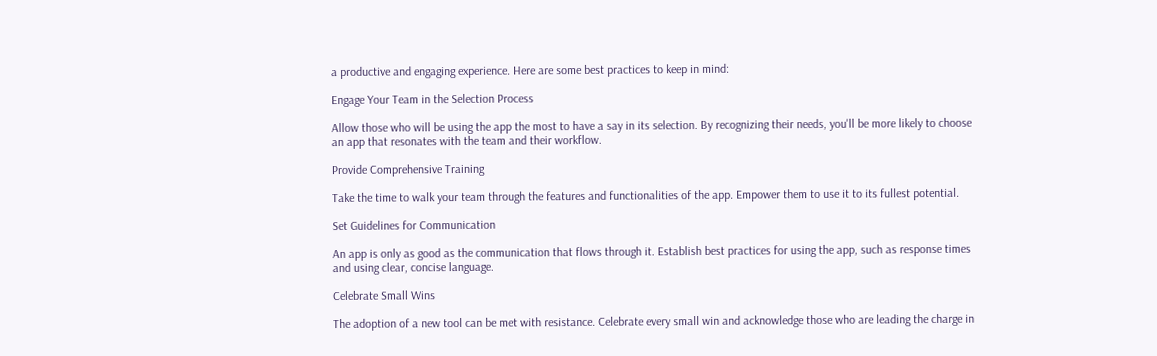a productive and engaging experience. Here are some best practices to keep in mind:

Engage Your Team in the Selection Process

Allow those who will be using the app the most to have a say in its selection. By recognizing their needs, you'll be more likely to choose an app that resonates with the team and their workflow.

Provide Comprehensive Training

Take the time to walk your team through the features and functionalities of the app. Empower them to use it to its fullest potential.

Set Guidelines for Communication

An app is only as good as the communication that flows through it. Establish best practices for using the app, such as response times and using clear, concise language.

Celebrate Small Wins

The adoption of a new tool can be met with resistance. Celebrate every small win and acknowledge those who are leading the charge in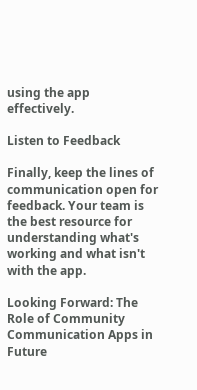using the app effectively.

Listen to Feedback

Finally, keep the lines of communication open for feedback. Your team is the best resource for understanding what's working and what isn't with the app.

Looking Forward: The Role of Community Communication Apps in Future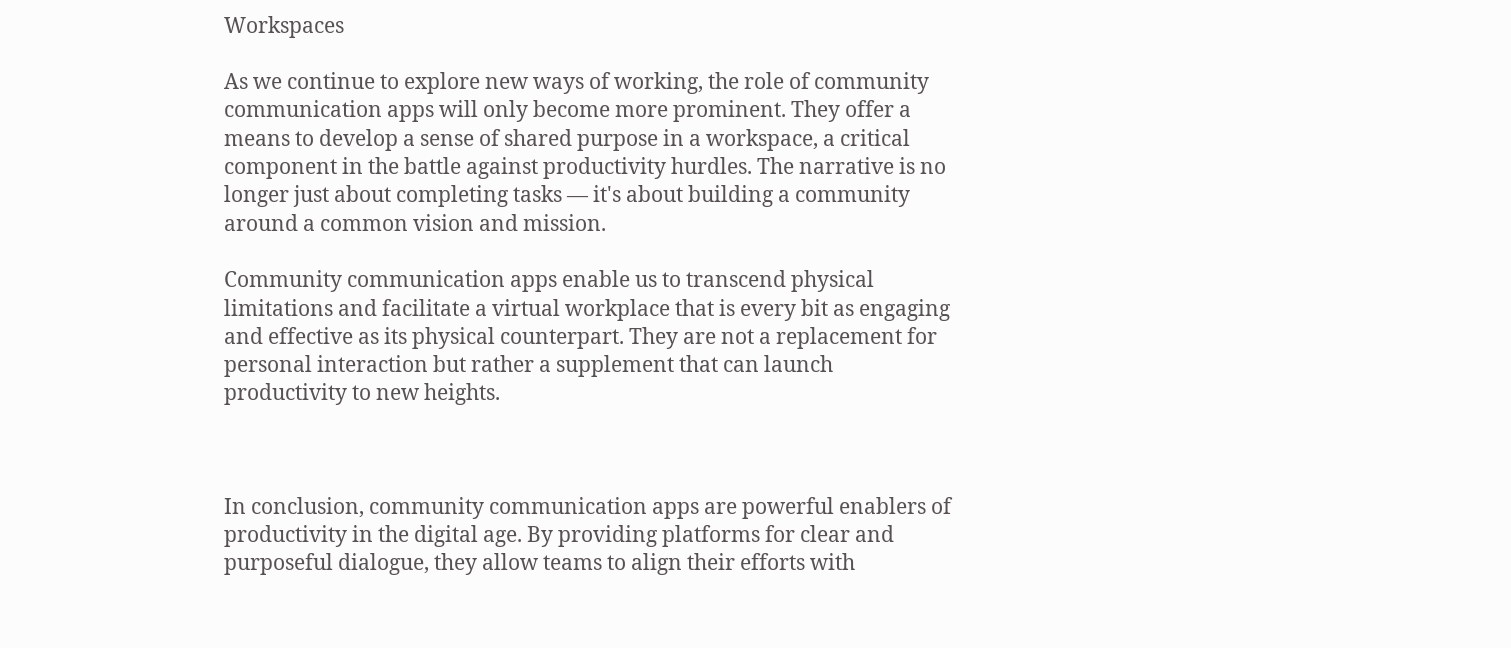Workspaces

As we continue to explore new ways of working, the role of community communication apps will only become more prominent. They offer a means to develop a sense of shared purpose in a workspace, a critical component in the battle against productivity hurdles. The narrative is no longer just about completing tasks — it's about building a community around a common vision and mission.

Community communication apps enable us to transcend physical limitations and facilitate a virtual workplace that is every bit as engaging and effective as its physical counterpart. They are not a replacement for personal interaction but rather a supplement that can launch productivity to new heights.



In conclusion, community communication apps are powerful enablers of productivity in the digital age. By providing platforms for clear and purposeful dialogue, they allow teams to align their efforts with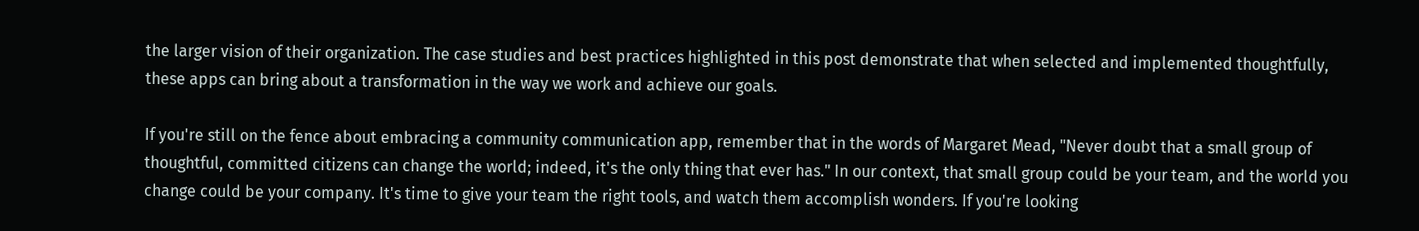the larger vision of their organization. The case studies and best practices highlighted in this post demonstrate that when selected and implemented thoughtfully, these apps can bring about a transformation in the way we work and achieve our goals.

If you're still on the fence about embracing a community communication app, remember that in the words of Margaret Mead, "Never doubt that a small group of thoughtful, committed citizens can change the world; indeed, it's the only thing that ever has." In our context, that small group could be your team, and the world you change could be your company. It's time to give your team the right tools, and watch them accomplish wonders. If you're looking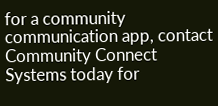for a community communication app, contact Community Connect Systems today for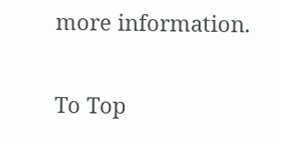more information.

To Top